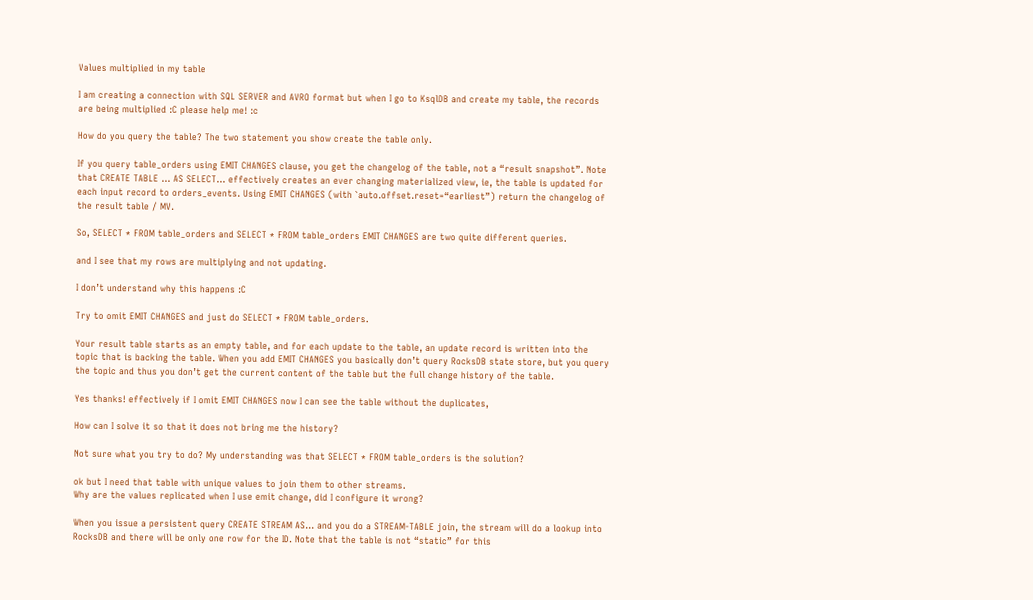Values multiplied in my table

I am creating a connection with SQL SERVER and AVRO format but when I go to KsqlDB and create my table, the records are being multiplied :C please help me! :c

How do you query the table? The two statement you show create the table only.

If you query table_orders using EMIT CHANGES clause, you get the changelog of the table, not a “result snapshot”. Note that CREATE TABLE ... AS SELECT... effectively creates an ever changing materialized view, ie, the table is updated for each input record to orders_events. Using EMIT CHANGES (with `auto.offset.reset=“earliest”) return the changelog of the result table / MV.

So, SELECT * FROM table_orders and SELECT * FROM table_orders EMIT CHANGES are two quite different queries.

and I see that my rows are multiplying and not updating.

I don’t understand why this happens :C

Try to omit EMIT CHANGES and just do SELECT * FROM table_orders.

Your result table starts as an empty table, and for each update to the table, an update record is written into the topic that is backing the table. When you add EMIT CHANGES you basically don’t query RocksDB state store, but you query the topic and thus you don’t get the current content of the table but the full change history of the table.

Yes thanks! effectively if I omit EMIT CHANGES now I can see the table without the duplicates,

How can I solve it so that it does not bring me the history?

Not sure what you try to do? My understanding was that SELECT * FROM table_orders is the solution?

ok but I need that table with unique values to join them to other streams.
Why are the values replicated when I use emit change, did I configure it wrong?

When you issue a persistent query CREATE STREAM AS... and you do a STREAM-TABLE join, the stream will do a lookup into RocksDB and there will be only one row for the ID. Note that the table is not “static” for this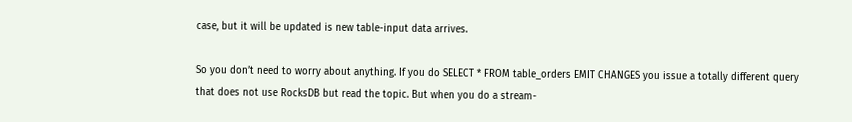case, but it will be updated is new table-input data arrives.

So you don’t need to worry about anything. If you do SELECT * FROM table_orders EMIT CHANGES you issue a totally different query that does not use RocksDB but read the topic. But when you do a stream-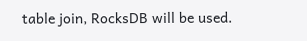table join, RocksDB will be used.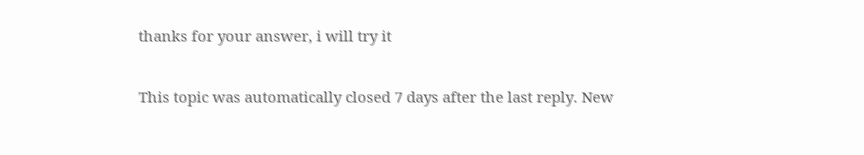thanks for your answer, i will try it

This topic was automatically closed 7 days after the last reply. New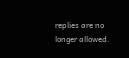replies are no longer allowed.